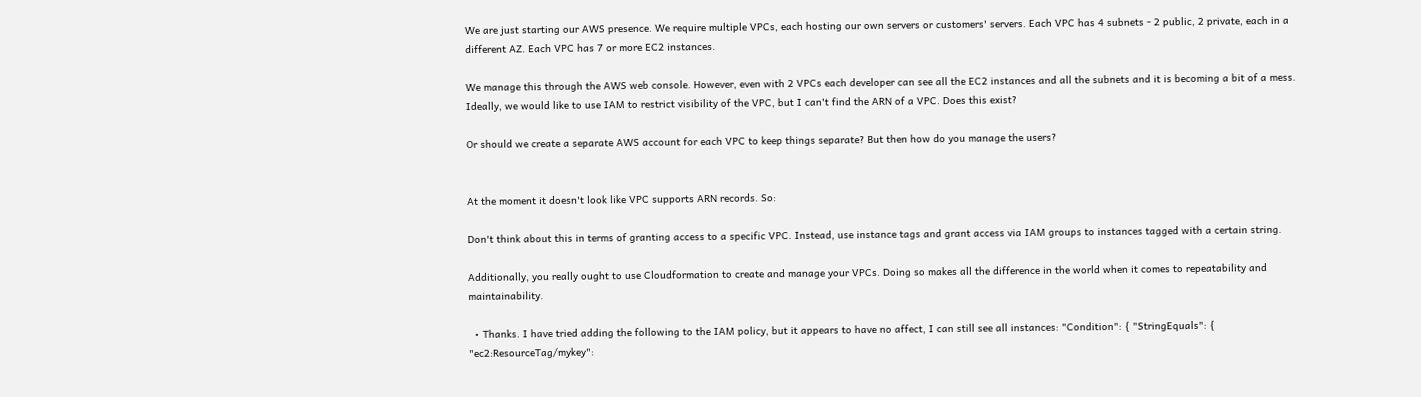We are just starting our AWS presence. We require multiple VPCs, each hosting our own servers or customers' servers. Each VPC has 4 subnets - 2 public, 2 private, each in a different AZ. Each VPC has 7 or more EC2 instances.

We manage this through the AWS web console. However, even with 2 VPCs each developer can see all the EC2 instances and all the subnets and it is becoming a bit of a mess. Ideally, we would like to use IAM to restrict visibility of the VPC, but I can't find the ARN of a VPC. Does this exist?

Or should we create a separate AWS account for each VPC to keep things separate? But then how do you manage the users?


At the moment it doesn't look like VPC supports ARN records. So:

Don't think about this in terms of granting access to a specific VPC. Instead, use instance tags and grant access via IAM groups to instances tagged with a certain string.

Additionally, you really ought to use Cloudformation to create and manage your VPCs. Doing so makes all the difference in the world when it comes to repeatability and maintainability.

  • Thanks. I have tried adding the following to the IAM policy, but it appears to have no affect, I can still see all instances: "Condition": { "StringEquals": { "ec2:ResourceTag/mykey":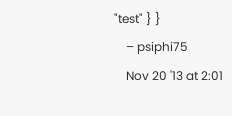"test" } }
    – psiphi75
    Nov 20 '13 at 2:01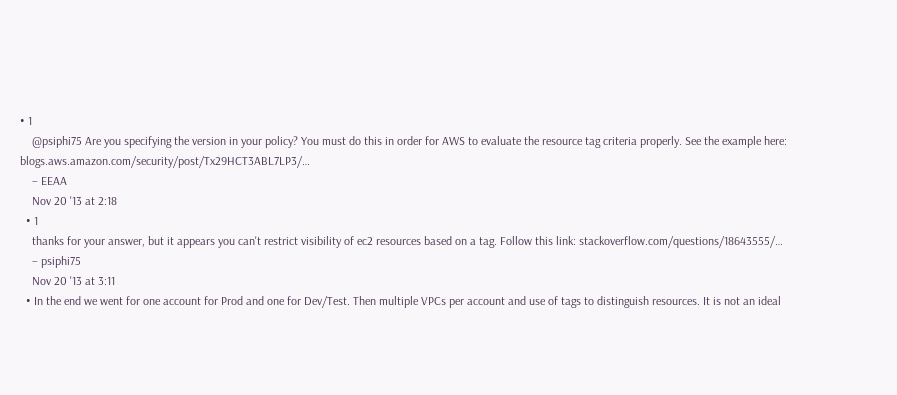• 1
    @psiphi75 Are you specifying the version in your policy? You must do this in order for AWS to evaluate the resource tag criteria properly. See the example here: blogs.aws.amazon.com/security/post/Tx29HCT3ABL7LP3/…
    – EEAA
    Nov 20 '13 at 2:18
  • 1
    thanks for your answer, but it appears you can't restrict visibility of ec2 resources based on a tag. Follow this link: stackoverflow.com/questions/18643555/…
    – psiphi75
    Nov 20 '13 at 3:11
  • In the end we went for one account for Prod and one for Dev/Test. Then multiple VPCs per account and use of tags to distinguish resources. It is not an ideal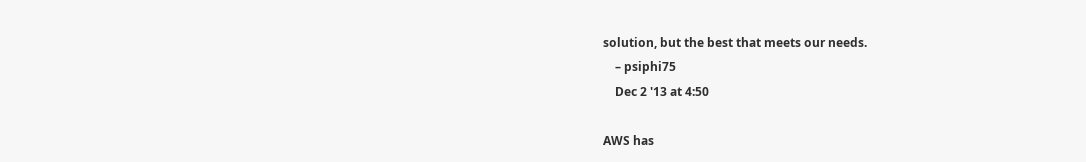solution, but the best that meets our needs.
    – psiphi75
    Dec 2 '13 at 4:50

AWS has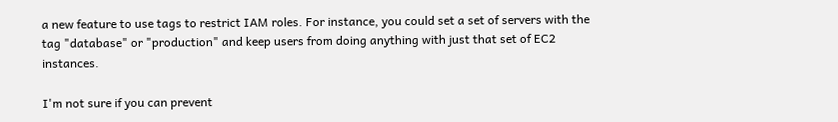a new feature to use tags to restrict IAM roles. For instance, you could set a set of servers with the tag "database" or "production" and keep users from doing anything with just that set of EC2 instances.

I'm not sure if you can prevent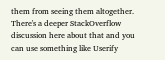them from seeing them altogether. There's a deeper StackOverflow discussion here about that and you can use something like Userify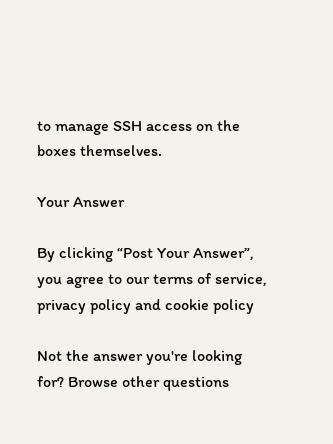to manage SSH access on the boxes themselves.

Your Answer

By clicking “Post Your Answer”, you agree to our terms of service, privacy policy and cookie policy

Not the answer you're looking for? Browse other questions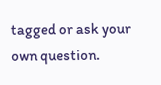tagged or ask your own question.